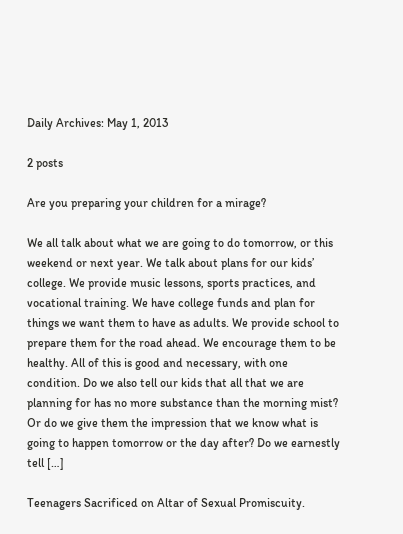Daily Archives: May 1, 2013

2 posts

Are you preparing your children for a mirage?

We all talk about what we are going to do tomorrow, or this weekend or next year. We talk about plans for our kids’ college. We provide music lessons, sports practices, and vocational training. We have college funds and plan for things we want them to have as adults. We provide school to prepare them for the road ahead. We encourage them to be healthy. All of this is good and necessary, with one condition. Do we also tell our kids that all that we are planning for has no more substance than the morning mist? Or do we give them the impression that we know what is going to happen tomorrow or the day after? Do we earnestly tell […]

Teenagers Sacrificed on Altar of Sexual Promiscuity.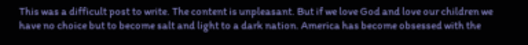This was a difficult post to write. The content is unpleasant. But if we love God and love our children we have no choice but to become salt and light to a dark nation. America has become obsessed with the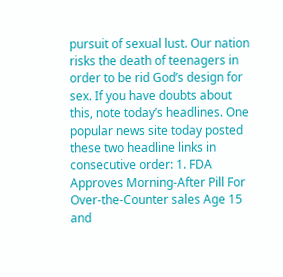pursuit of sexual lust. Our nation risks the death of teenagers in order to be rid God’s design for sex. If you have doubts about this, note today’s headlines. One popular news site today posted these two headline links in consecutive order: 1. FDA Approves Morning-After Pill For Over-the-Counter sales Age 15 and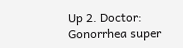Up 2. Doctor: Gonorrhea super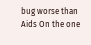bug worse than Aids On the one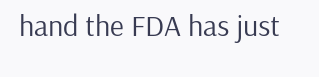hand the FDA has just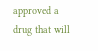approved a drug that will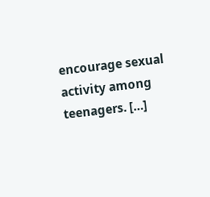encourage sexual activity among teenagers. […]